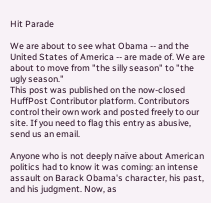Hit Parade

We are about to see what Obama -- and the United States of America -- are made of. We are about to move from "the silly season" to "the ugly season."
This post was published on the now-closed HuffPost Contributor platform. Contributors control their own work and posted freely to our site. If you need to flag this entry as abusive, send us an email.

Anyone who is not deeply naïve about American politics had to know it was coming: an intense assault on Barack Obama's character, his past, and his judgment. Now, as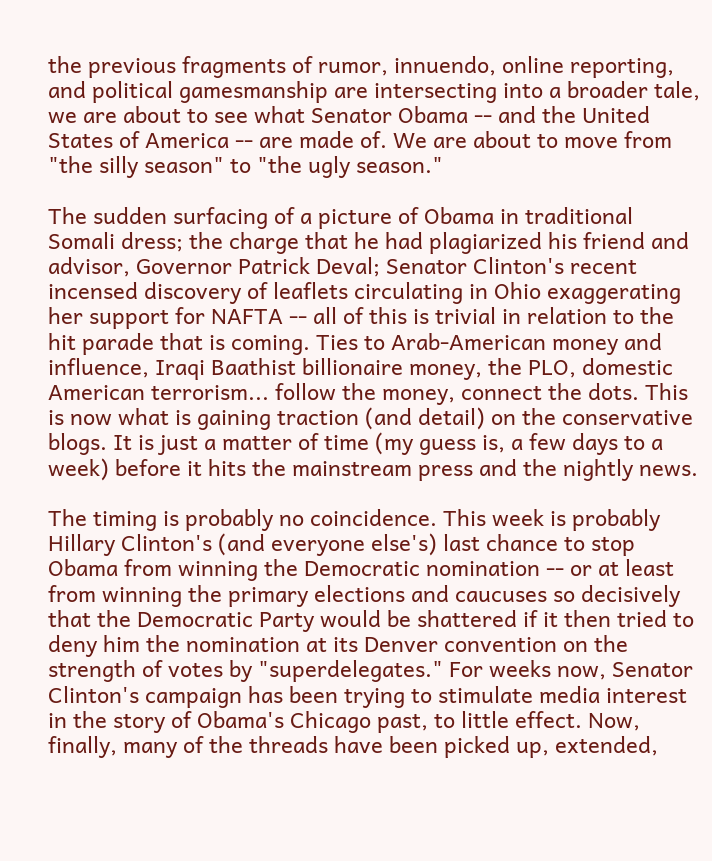the previous fragments of rumor, innuendo, online reporting, and political gamesmanship are intersecting into a broader tale, we are about to see what Senator Obama -- and the United States of America -- are made of. We are about to move from "the silly season" to "the ugly season."

The sudden surfacing of a picture of Obama in traditional Somali dress; the charge that he had plagiarized his friend and advisor, Governor Patrick Deval; Senator Clinton's recent incensed discovery of leaflets circulating in Ohio exaggerating her support for NAFTA -- all of this is trivial in relation to the hit parade that is coming. Ties to Arab-American money and influence, Iraqi Baathist billionaire money, the PLO, domestic American terrorism... follow the money, connect the dots. This is now what is gaining traction (and detail) on the conservative blogs. It is just a matter of time (my guess is, a few days to a week) before it hits the mainstream press and the nightly news.

The timing is probably no coincidence. This week is probably Hillary Clinton's (and everyone else's) last chance to stop Obama from winning the Democratic nomination -- or at least from winning the primary elections and caucuses so decisively that the Democratic Party would be shattered if it then tried to deny him the nomination at its Denver convention on the strength of votes by "superdelegates." For weeks now, Senator Clinton's campaign has been trying to stimulate media interest in the story of Obama's Chicago past, to little effect. Now, finally, many of the threads have been picked up, extended,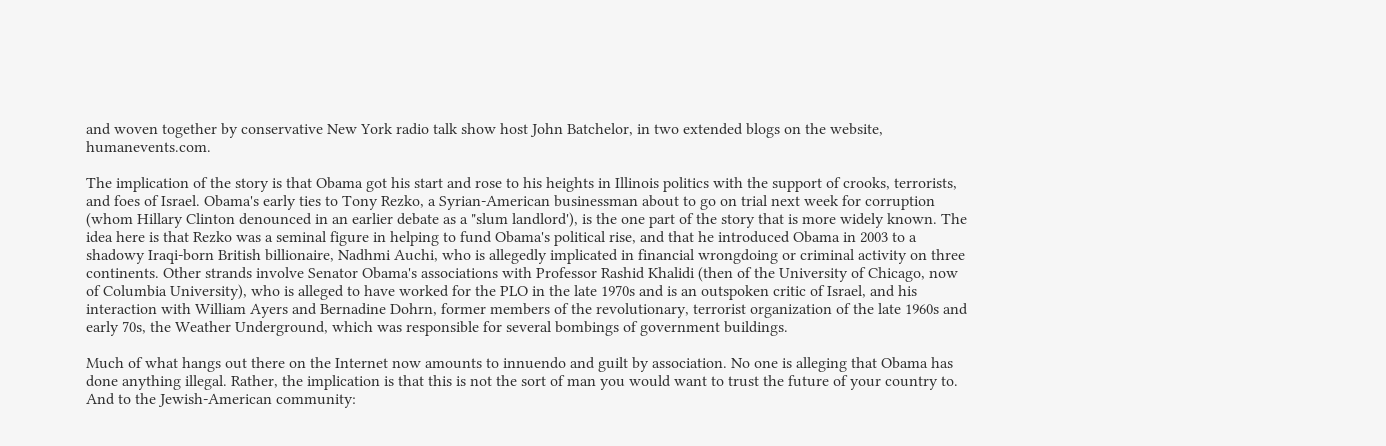and woven together by conservative New York radio talk show host John Batchelor, in two extended blogs on the website, humanevents.com.

The implication of the story is that Obama got his start and rose to his heights in Illinois politics with the support of crooks, terrorists, and foes of Israel. Obama's early ties to Tony Rezko, a Syrian-American businessman about to go on trial next week for corruption (whom Hillary Clinton denounced in an earlier debate as a "slum landlord'), is the one part of the story that is more widely known. The idea here is that Rezko was a seminal figure in helping to fund Obama's political rise, and that he introduced Obama in 2003 to a shadowy Iraqi-born British billionaire, Nadhmi Auchi, who is allegedly implicated in financial wrongdoing or criminal activity on three continents. Other strands involve Senator Obama's associations with Professor Rashid Khalidi (then of the University of Chicago, now of Columbia University), who is alleged to have worked for the PLO in the late 1970s and is an outspoken critic of Israel, and his interaction with William Ayers and Bernadine Dohrn, former members of the revolutionary, terrorist organization of the late 1960s and early 70s, the Weather Underground, which was responsible for several bombings of government buildings.

Much of what hangs out there on the Internet now amounts to innuendo and guilt by association. No one is alleging that Obama has done anything illegal. Rather, the implication is that this is not the sort of man you would want to trust the future of your country to. And to the Jewish-American community: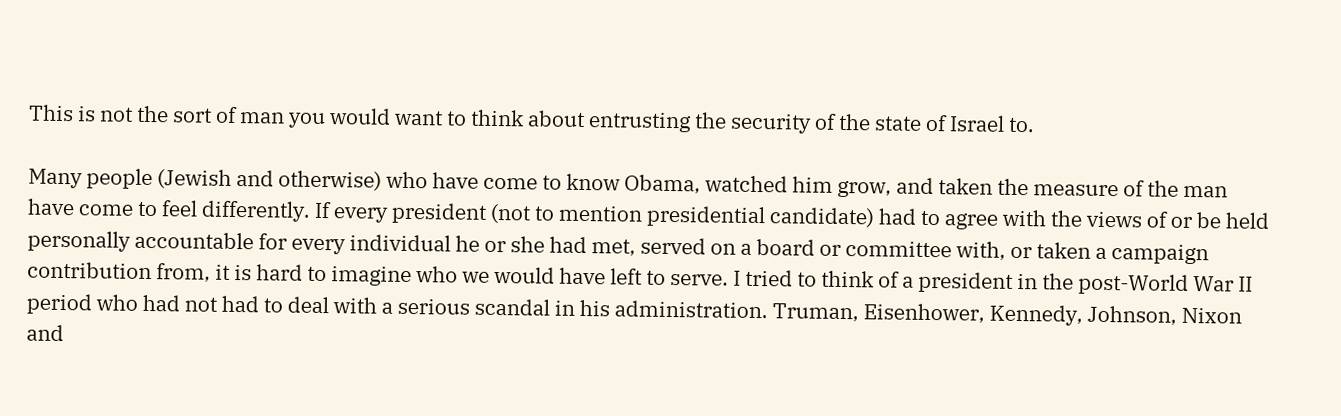This is not the sort of man you would want to think about entrusting the security of the state of Israel to.

Many people (Jewish and otherwise) who have come to know Obama, watched him grow, and taken the measure of the man have come to feel differently. If every president (not to mention presidential candidate) had to agree with the views of or be held personally accountable for every individual he or she had met, served on a board or committee with, or taken a campaign contribution from, it is hard to imagine who we would have left to serve. I tried to think of a president in the post-World War II period who had not had to deal with a serious scandal in his administration. Truman, Eisenhower, Kennedy, Johnson, Nixon and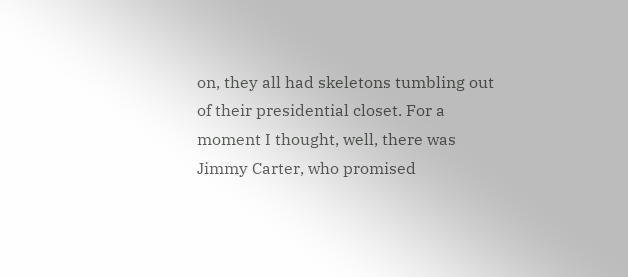on, they all had skeletons tumbling out of their presidential closet. For a moment I thought, well, there was Jimmy Carter, who promised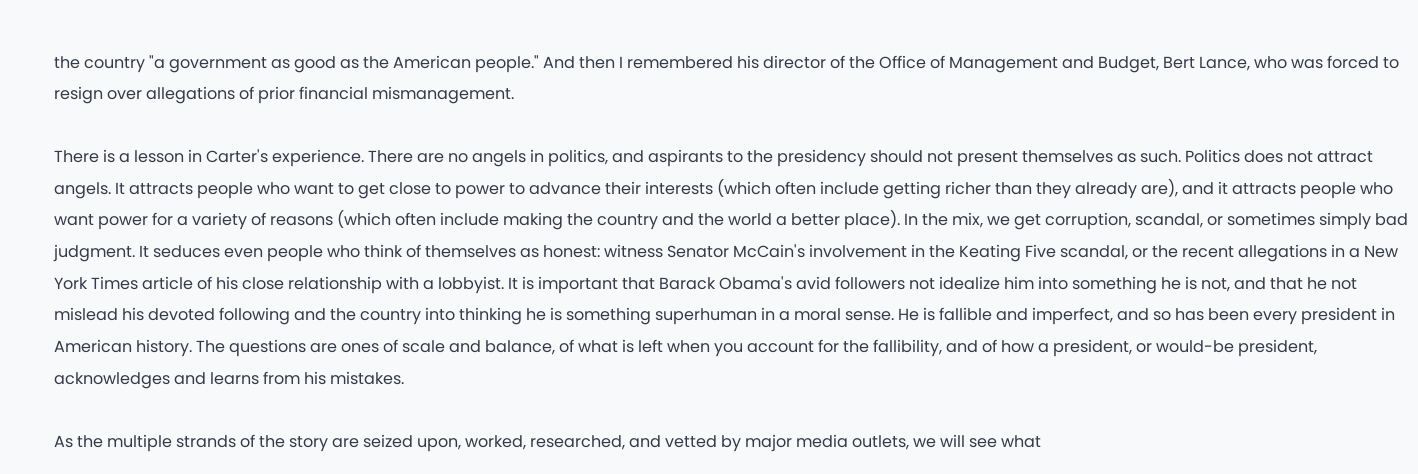the country "a government as good as the American people." And then I remembered his director of the Office of Management and Budget, Bert Lance, who was forced to resign over allegations of prior financial mismanagement.

There is a lesson in Carter's experience. There are no angels in politics, and aspirants to the presidency should not present themselves as such. Politics does not attract angels. It attracts people who want to get close to power to advance their interests (which often include getting richer than they already are), and it attracts people who want power for a variety of reasons (which often include making the country and the world a better place). In the mix, we get corruption, scandal, or sometimes simply bad judgment. It seduces even people who think of themselves as honest: witness Senator McCain's involvement in the Keating Five scandal, or the recent allegations in a New York Times article of his close relationship with a lobbyist. It is important that Barack Obama's avid followers not idealize him into something he is not, and that he not mislead his devoted following and the country into thinking he is something superhuman in a moral sense. He is fallible and imperfect, and so has been every president in American history. The questions are ones of scale and balance, of what is left when you account for the fallibility, and of how a president, or would-be president, acknowledges and learns from his mistakes.

As the multiple strands of the story are seized upon, worked, researched, and vetted by major media outlets, we will see what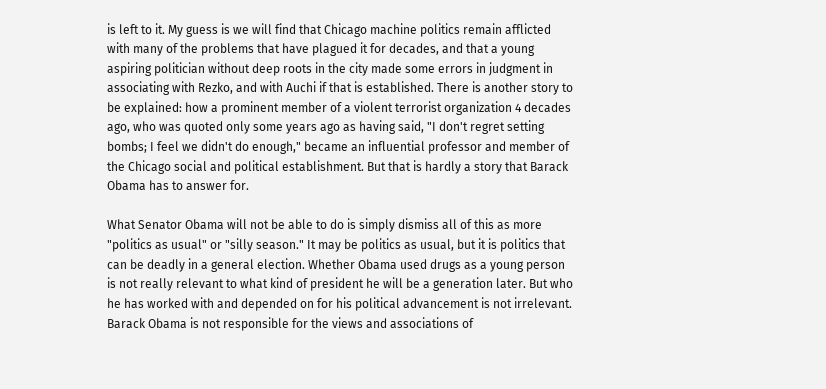is left to it. My guess is we will find that Chicago machine politics remain afflicted with many of the problems that have plagued it for decades, and that a young aspiring politician without deep roots in the city made some errors in judgment in associating with Rezko, and with Auchi if that is established. There is another story to be explained: how a prominent member of a violent terrorist organization 4 decades ago, who was quoted only some years ago as having said, "I don't regret setting bombs; I feel we didn't do enough," became an influential professor and member of the Chicago social and political establishment. But that is hardly a story that Barack Obama has to answer for.

What Senator Obama will not be able to do is simply dismiss all of this as more "politics as usual" or "silly season." It may be politics as usual, but it is politics that can be deadly in a general election. Whether Obama used drugs as a young person is not really relevant to what kind of president he will be a generation later. But who he has worked with and depended on for his political advancement is not irrelevant. Barack Obama is not responsible for the views and associations of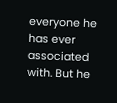everyone he has ever associated with. But he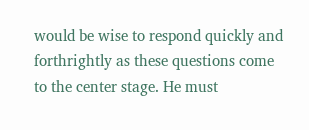would be wise to respond quickly and forthrightly as these questions come to the center stage. He must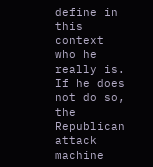define in this context who he really is. If he does not do so, the Republican attack machine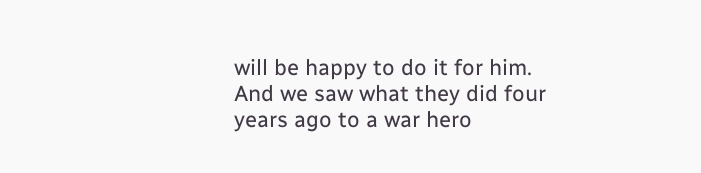will be happy to do it for him. And we saw what they did four years ago to a war hero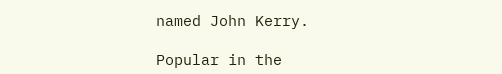named John Kerry.

Popular in the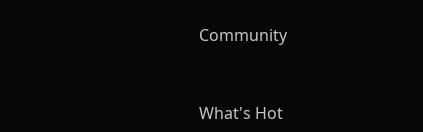Community


What's Hot